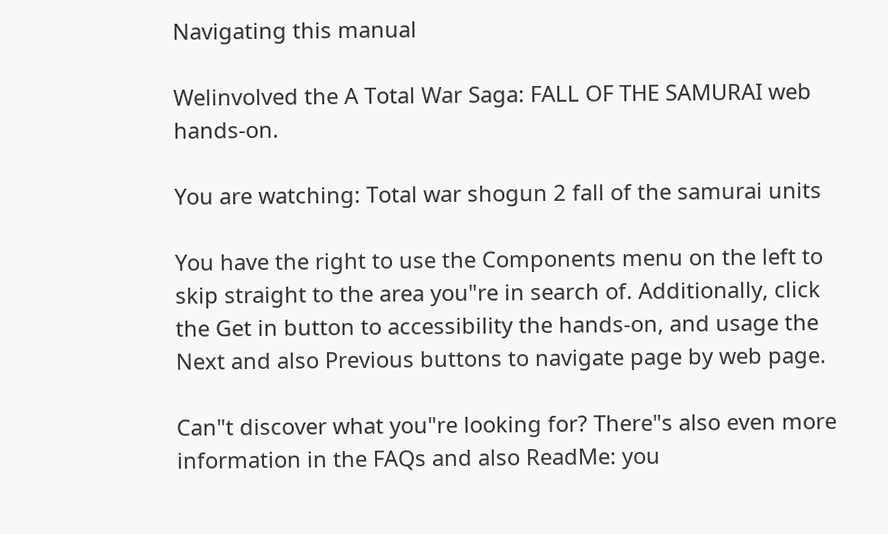Navigating this manual

Welinvolved the A Total War Saga: FALL OF THE SAMURAI web hands-on.

You are watching: Total war shogun 2 fall of the samurai units

You have the right to use the Components menu on the left to skip straight to the area you"re in search of. Additionally, click the Get in button to accessibility the hands-on, and usage the Next and also Previous buttons to navigate page by web page.

Can"t discover what you"re looking for? There"s also even more information in the FAQs and also ReadMe: you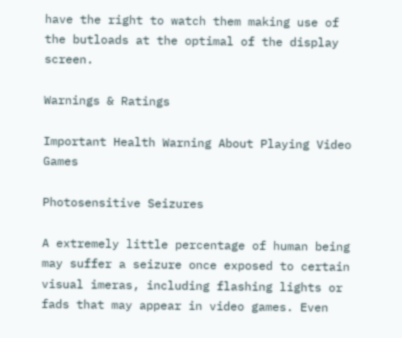have the right to watch them making use of the butloads at the optimal of the display screen.

Warnings & Ratings

Important Health Warning About Playing Video Games

Photosensitive Seizures

A extremely little percentage of human being may suffer a seizure once exposed to certain visual imeras, including flashing lights or fads that may appear in video games. Even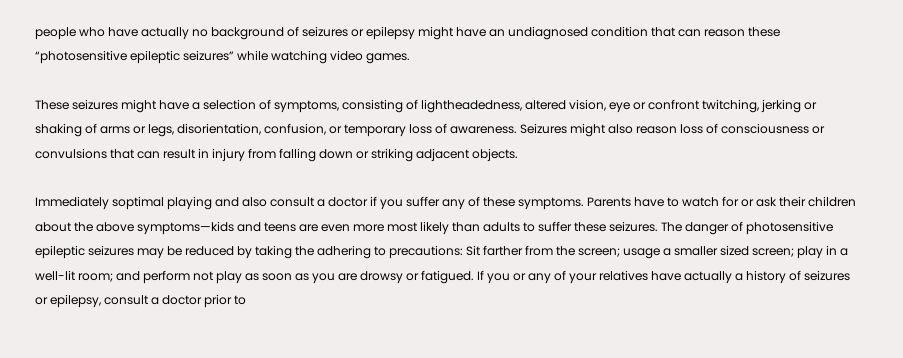people who have actually no background of seizures or epilepsy might have an undiagnosed condition that can reason these “photosensitive epileptic seizures” while watching video games.

These seizures might have a selection of symptoms, consisting of lightheadedness, altered vision, eye or confront twitching, jerking or shaking of arms or legs, disorientation, confusion, or temporary loss of awareness. Seizures might also reason loss of consciousness or convulsions that can result in injury from falling down or striking adjacent objects.

Immediately soptimal playing and also consult a doctor if you suffer any of these symptoms. Parents have to watch for or ask their children about the above symptoms—kids and teens are even more most likely than adults to suffer these seizures. The danger of photosensitive epileptic seizures may be reduced by taking the adhering to precautions: Sit farther from the screen; usage a smaller sized screen; play in a well-lit room; and perform not play as soon as you are drowsy or fatigued. If you or any of your relatives have actually a history of seizures or epilepsy, consult a doctor prior to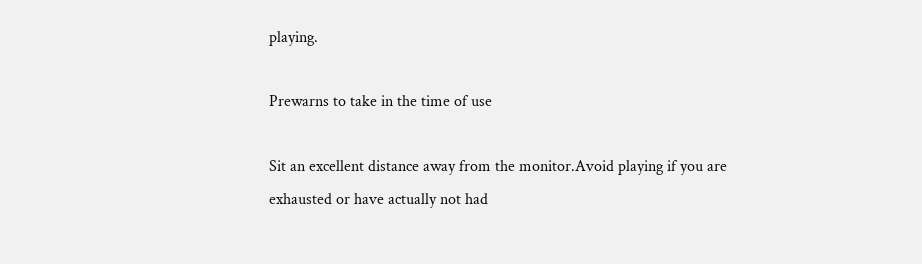playing.

Prewarns to take in the time of use

Sit an excellent distance away from the monitor.Avoid playing if you are exhausted or have actually not had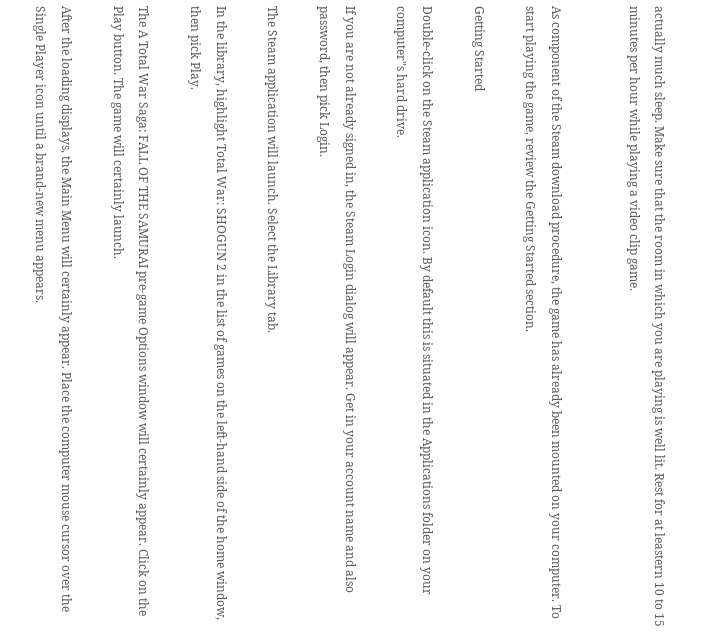actually much sleep. Make sure that the room in which you are playing is well lit. Rest for at leastern 10 to 15 minutes per hour while playing a video clip game.


As component of the Steam download procedure, the game has already been mounted on your computer. To start playing the game, review the Getting Started section.

Getting Started

Double-click on the Steam application icon. By default this is situated in the Applications folder on your computer"s hard drive.

If you are not already signed in, the Steam Login dialog will appear. Get in your account name and also password, then pick Login.

The Steam application will launch. Select the Library tab.

In the library, highlight Total War: SHOGUN 2 in the list of games on the left-hand side of the home window, then pick Play.

The A Total War Saga: FALL OF THE SAMURAI pre-game Options window will certainly appear. Click on the Play button. The game will certainly launch.

After the loading displays, the Main Menu will certainly appear. Place the computer mouse cursor over the Single Player icon until a brand-new menu appears.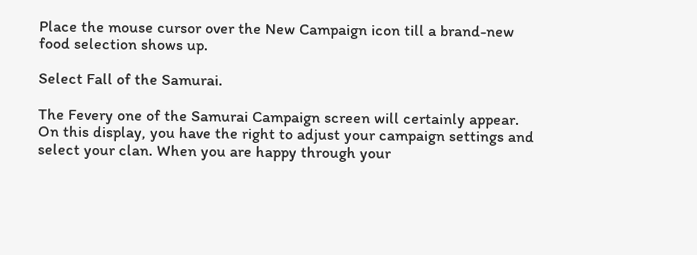Place the mouse cursor over the New Campaign icon till a brand-new food selection shows up.

Select Fall of the Samurai.

The Fevery one of the Samurai Campaign screen will certainly appear. On this display, you have the right to adjust your campaign settings and select your clan. When you are happy through your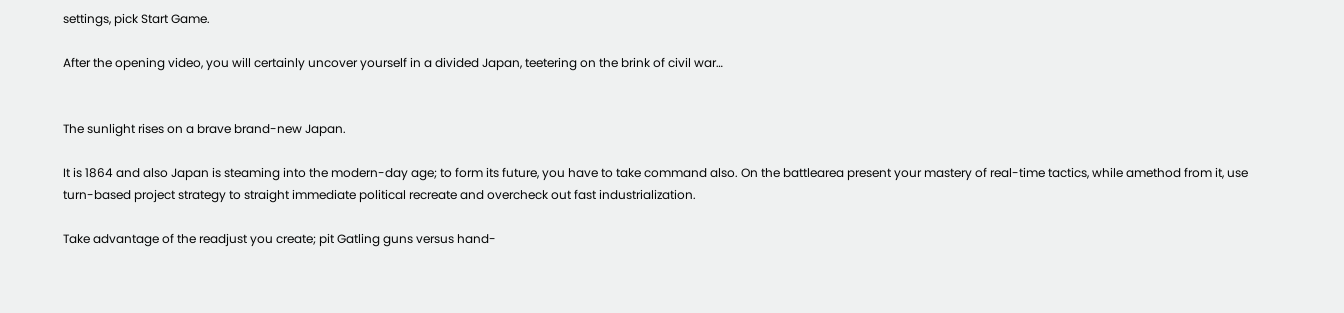settings, pick Start Game.

After the opening video, you will certainly uncover yourself in a divided Japan, teetering on the brink of civil war…


The sunlight rises on a brave brand-new Japan.

It is 1864 and also Japan is steaming into the modern-day age; to form its future, you have to take command also. On the battlearea present your mastery of real-time tactics, while amethod from it, use turn-based project strategy to straight immediate political recreate and overcheck out fast industrialization.

Take advantage of the readjust you create; pit Gatling guns versus hand-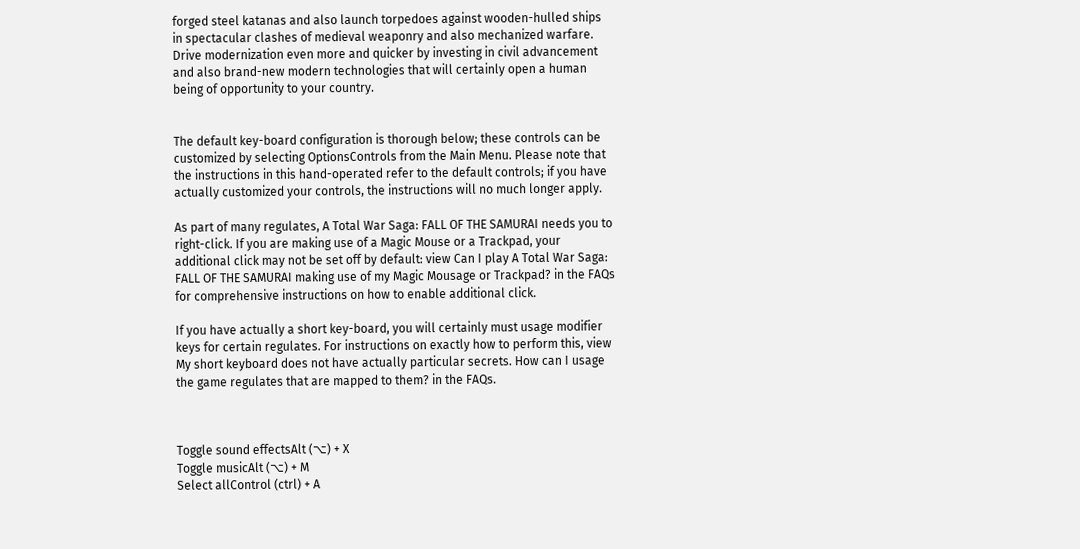forged steel katanas and also launch torpedoes against wooden-hulled ships in spectacular clashes of medieval weaponry and also mechanized warfare. Drive modernization even more and quicker by investing in civil advancement and also brand-new modern technologies that will certainly open a human being of opportunity to your country.


The default key-board configuration is thorough below; these controls can be customized by selecting OptionsControls from the Main Menu. Please note that the instructions in this hand-operated refer to the default controls; if you have actually customized your controls, the instructions will no much longer apply.

As part of many regulates, A Total War Saga: FALL OF THE SAMURAI needs you to right-click. If you are making use of a Magic Mouse or a Trackpad, your additional click may not be set off by default: view Can I play A Total War Saga: FALL OF THE SAMURAI making use of my Magic Mousage or Trackpad? in the FAQs for comprehensive instructions on how to enable additional click.

If you have actually a short key-board, you will certainly must usage modifier keys for certain regulates. For instructions on exactly how to perform this, view My short keyboard does not have actually particular secrets. How can I usage the game regulates that are mapped to them? in the FAQs.



Toggle sound effectsAlt (⌥) + X
Toggle musicAlt (⌥) + M
Select allControl (ctrl) + A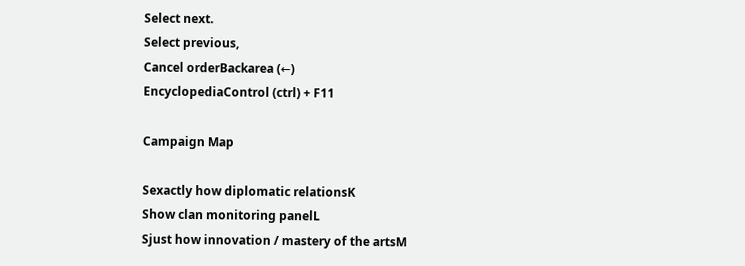Select next.
Select previous,
Cancel orderBackarea (←)
EncyclopediaControl (ctrl) + F11

Campaign Map

Sexactly how diplomatic relationsK
Show clan monitoring panelL
Sjust how innovation / mastery of the artsM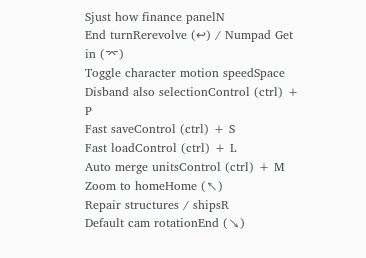Sjust how finance panelN
End turnRerevolve (↩) / Numpad Get in (⌤)
Toggle character motion speedSpace
Disband also selectionControl (ctrl) + P
Fast saveControl (ctrl) + S
Fast loadControl (ctrl) + L
Auto merge unitsControl (ctrl) + M
Zoom to homeHome (↖)
Repair structures / shipsR
Default cam rotationEnd (↘)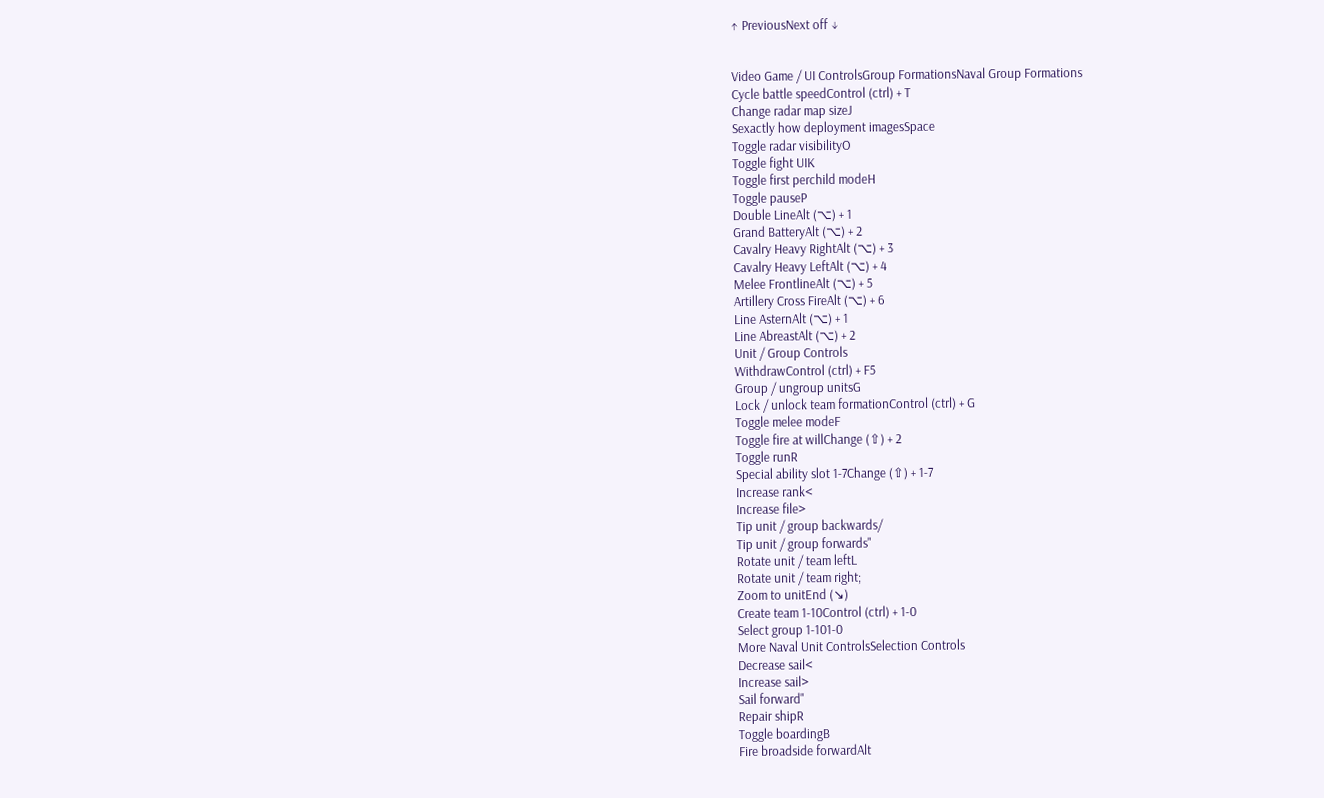↑ PreviousNext off ↓


Video Game / UI ControlsGroup FormationsNaval Group Formations
Cycle battle speedControl (ctrl) + T
Change radar map sizeJ
Sexactly how deployment imagesSpace
Toggle radar visibilityO
Toggle fight UIK
Toggle first perchild modeH
Toggle pauseP
Double LineAlt (⌥) + 1
Grand BatteryAlt (⌥) + 2
Cavalry Heavy RightAlt (⌥) + 3
Cavalry Heavy LeftAlt (⌥) + 4
Melee FrontlineAlt (⌥) + 5
Artillery Cross FireAlt (⌥) + 6
Line AsternAlt (⌥) + 1
Line AbreastAlt (⌥) + 2
Unit / Group Controls
WithdrawControl (ctrl) + F5
Group / ungroup unitsG
Lock / unlock team formationControl (ctrl) + G
Toggle melee modeF
Toggle fire at willChange (⇧) + 2
Toggle runR
Special ability slot 1-7Change (⇧) + 1-7
Increase rank<
Increase file>
Tip unit / group backwards/
Tip unit / group forwards"
Rotate unit / team leftL
Rotate unit / team right;
Zoom to unitEnd (↘)
Create team 1-10Control (ctrl) + 1-0
Select group 1-101-0
More Naval Unit ControlsSelection Controls
Decrease sail<
Increase sail>
Sail forward"
Repair shipR
Toggle boardingB
Fire broadside forwardAlt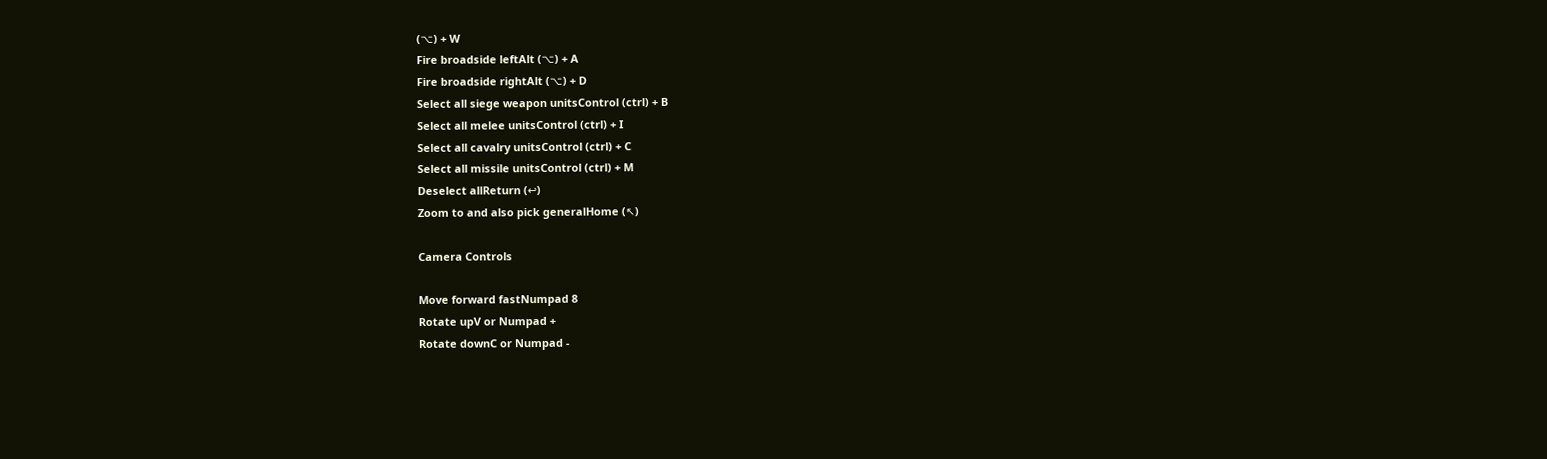(⌥) + W
Fire broadside leftAlt (⌥) + A
Fire broadside rightAlt (⌥) + D
Select all siege weapon unitsControl (ctrl) + B
Select all melee unitsControl (ctrl) + I
Select all cavalry unitsControl (ctrl) + C
Select all missile unitsControl (ctrl) + M
Deselect allReturn (↩)
Zoom to and also pick generalHome (↖)

Camera Controls

Move forward fastNumpad 8
Rotate upV or Numpad +
Rotate downC or Numpad -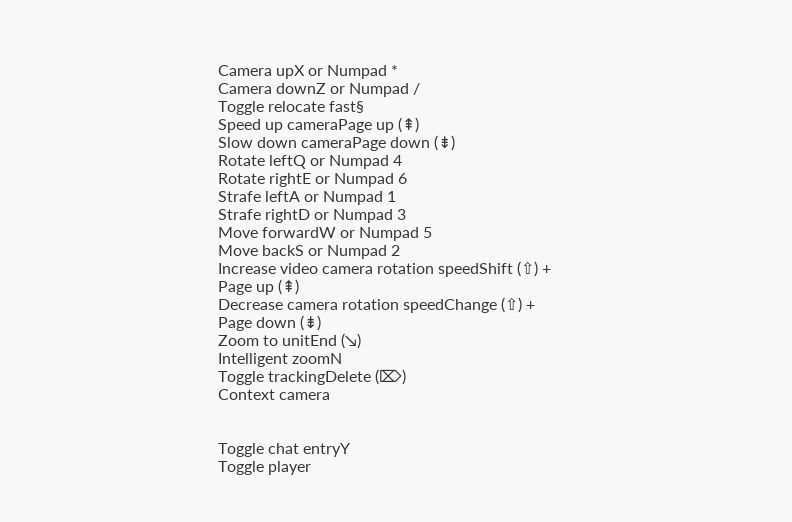Camera upX or Numpad *
Camera downZ or Numpad /
Toggle relocate fast§
Speed up cameraPage up (⇞)
Slow down cameraPage down (⇟)
Rotate leftQ or Numpad 4
Rotate rightE or Numpad 6
Strafe leftA or Numpad 1
Strafe rightD or Numpad 3
Move forwardW or Numpad 5
Move backS or Numpad 2
Increase video camera rotation speedShift (⇧) + Page up (⇞)
Decrease camera rotation speedChange (⇧) + Page down (⇟)
Zoom to unitEnd (↘)
Intelligent zoomN
Toggle trackingDelete (⌦)
Context camera


Toggle chat entryY
Toggle player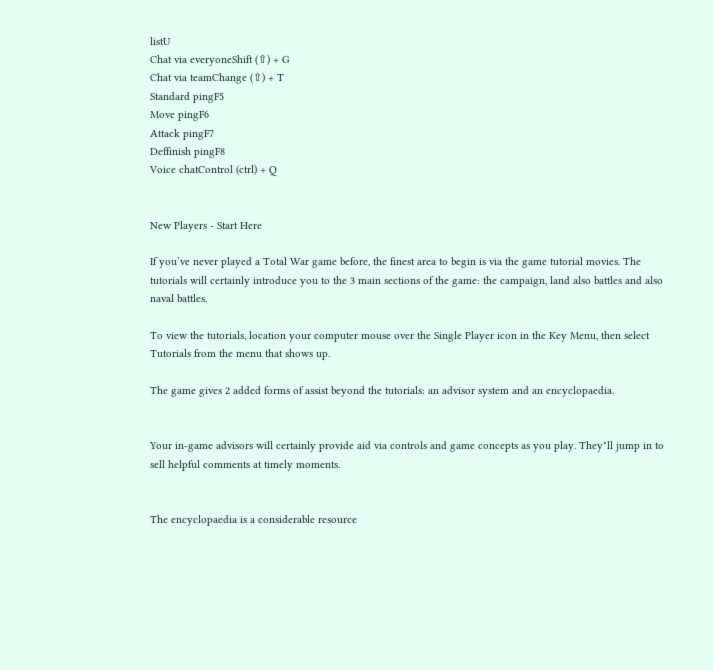listU
Chat via everyoneShift (⇧) + G
Chat via teamChange (⇧) + T
Standard pingF5
Move pingF6
Attack pingF7
Deffinish pingF8
Voice chatControl (ctrl) + Q


New Players - Start Here

If you’ve never played a Total War game before, the finest area to begin is via the game tutorial movies. The tutorials will certainly introduce you to the 3 main sections of the game: the campaign, land also battles and also naval battles.

To view the tutorials, location your computer mouse over the Single Player icon in the Key Menu, then select Tutorials from the menu that shows up.

The game gives 2 added forms of assist beyond the tutorials: an advisor system and an encyclopaedia.


Your in-game advisors will certainly provide aid via controls and game concepts as you play. They"ll jump in to sell helpful comments at timely moments.


The encyclopaedia is a considerable resource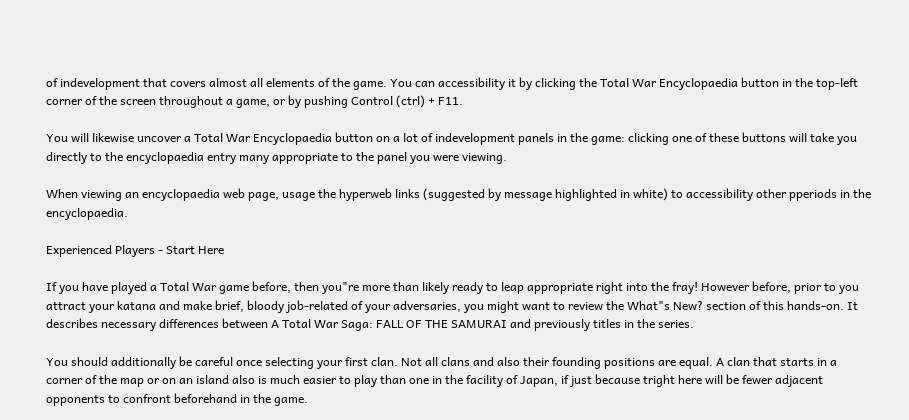of indevelopment that covers almost all elements of the game. You can accessibility it by clicking the Total War Encyclopaedia button in the top-left corner of the screen throughout a game, or by pushing Control (ctrl) + F11.

You will likewise uncover a Total War Encyclopaedia button on a lot of indevelopment panels in the game: clicking one of these buttons will take you directly to the encyclopaedia entry many appropriate to the panel you were viewing.

When viewing an encyclopaedia web page, usage the hyperweb links (suggested by message highlighted in white) to accessibility other pperiods in the encyclopaedia.

Experienced Players - Start Here

If you have played a Total War game before, then you"re more than likely ready to leap appropriate right into the fray! However before, prior to you attract your katana and make brief, bloody job-related of your adversaries, you might want to review the What"s New? section of this hands-on. It describes necessary differences between A Total War Saga: FALL OF THE SAMURAI and previously titles in the series.

You should additionally be careful once selecting your first clan. Not all clans and also their founding positions are equal. A clan that starts in a corner of the map or on an island also is much easier to play than one in the facility of Japan, if just because tright here will be fewer adjacent opponents to confront beforehand in the game.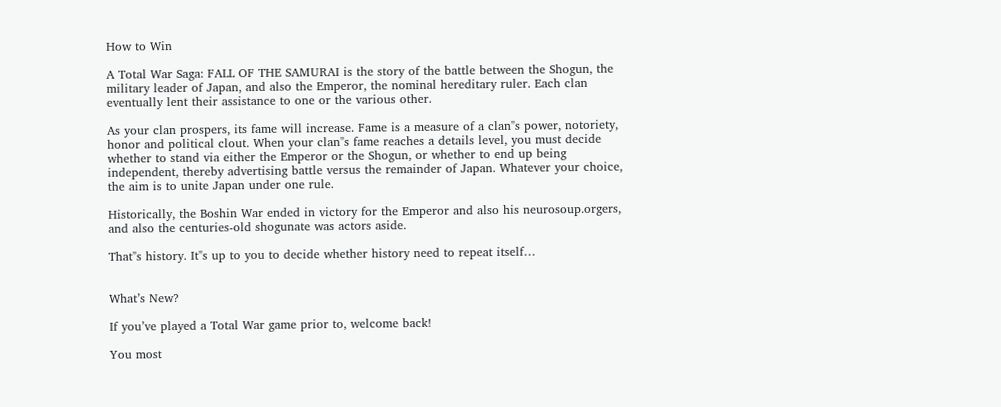How to Win

A Total War Saga: FALL OF THE SAMURAI is the story of the battle between the Shogun, the military leader of Japan, and also the Emperor, the nominal hereditary ruler. Each clan eventually lent their assistance to one or the various other.

As your clan prospers, its fame will increase. Fame is a measure of a clan"s power, notoriety, honor and political clout. When your clan"s fame reaches a details level, you must decide whether to stand via either the Emperor or the Shogun, or whether to end up being independent, thereby advertising battle versus the remainder of Japan. Whatever your choice, the aim is to unite Japan under one rule.

Historically, the Boshin War ended in victory for the Emperor and also his neurosoup.orgers, and also the centuries-old shogunate was actors aside.

That"s history. It"s up to you to decide whether history need to repeat itself…


What’s New?

If you’ve played a Total War game prior to, welcome back!

You most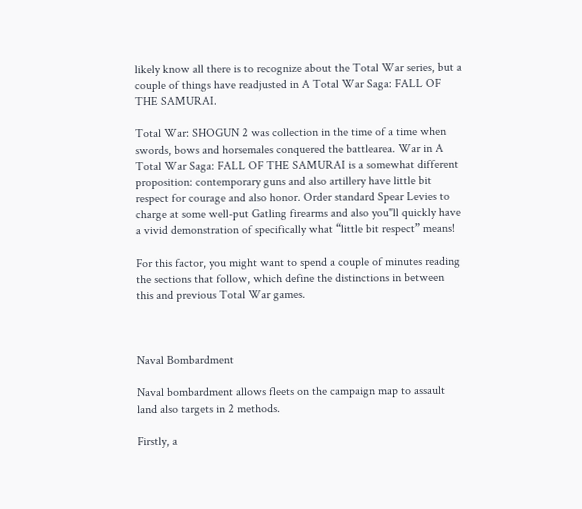likely know all there is to recognize about the Total War series, but a couple of things have readjusted in A Total War Saga: FALL OF THE SAMURAI.

Total War: SHOGUN 2 was collection in the time of a time when swords, bows and horsemales conquered the battlearea. War in A Total War Saga: FALL OF THE SAMURAI is a somewhat different proposition: contemporary guns and also artillery have little bit respect for courage and also honor. Order standard Spear Levies to charge at some well-put Gatling firearms and also you"ll quickly have a vivid demonstration of specifically what “little bit respect” means!

For this factor, you might want to spend a couple of minutes reading the sections that follow, which define the distinctions in between this and previous Total War games.



Naval Bombardment

Naval bombardment allows fleets on the campaign map to assault land also targets in 2 methods.

Firstly, a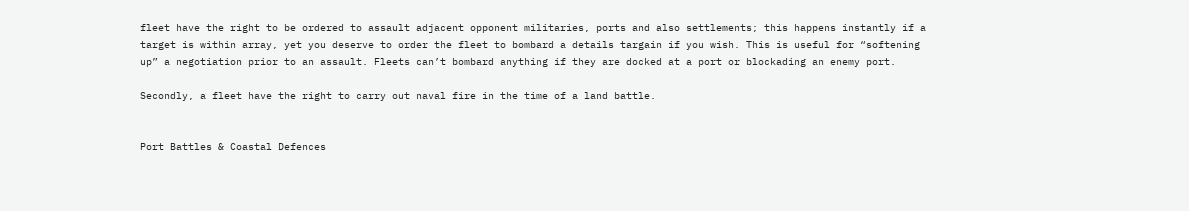fleet have the right to be ordered to assault adjacent opponent militaries, ports and also settlements; this happens instantly if a target is within array, yet you deserve to order the fleet to bombard a details targain if you wish. This is useful for “softening up” a negotiation prior to an assault. Fleets can’t bombard anything if they are docked at a port or blockading an enemy port.

Secondly, a fleet have the right to carry out naval fire in the time of a land battle.


Port Battles & Coastal Defences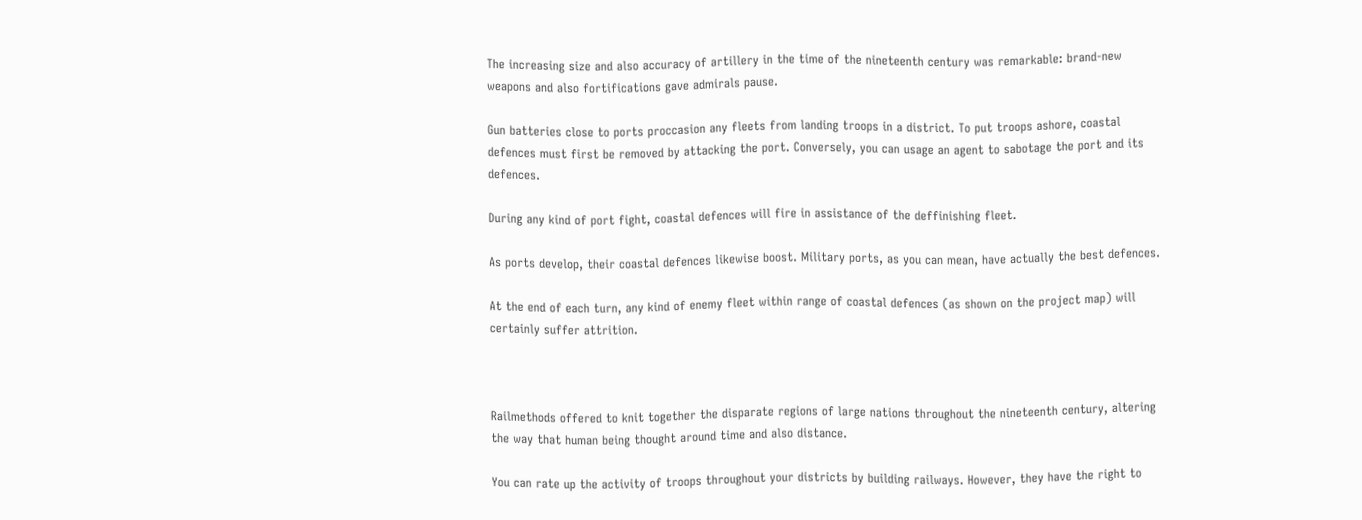The increasing size and also accuracy of artillery in the time of the nineteenth century was remarkable: brand-new weapons and also fortifications gave admirals pause.

Gun batteries close to ports proccasion any fleets from landing troops in a district. To put troops ashore, coastal defences must first be removed by attacking the port. Conversely, you can usage an agent to sabotage the port and its defences.

During any kind of port fight, coastal defences will fire in assistance of the deffinishing fleet.

As ports develop, their coastal defences likewise boost. Military ports, as you can mean, have actually the best defences.

At the end of each turn, any kind of enemy fleet within range of coastal defences (as shown on the project map) will certainly suffer attrition.



Railmethods offered to knit together the disparate regions of large nations throughout the nineteenth century, altering the way that human being thought around time and also distance.

You can rate up the activity of troops throughout your districts by building railways. However, they have the right to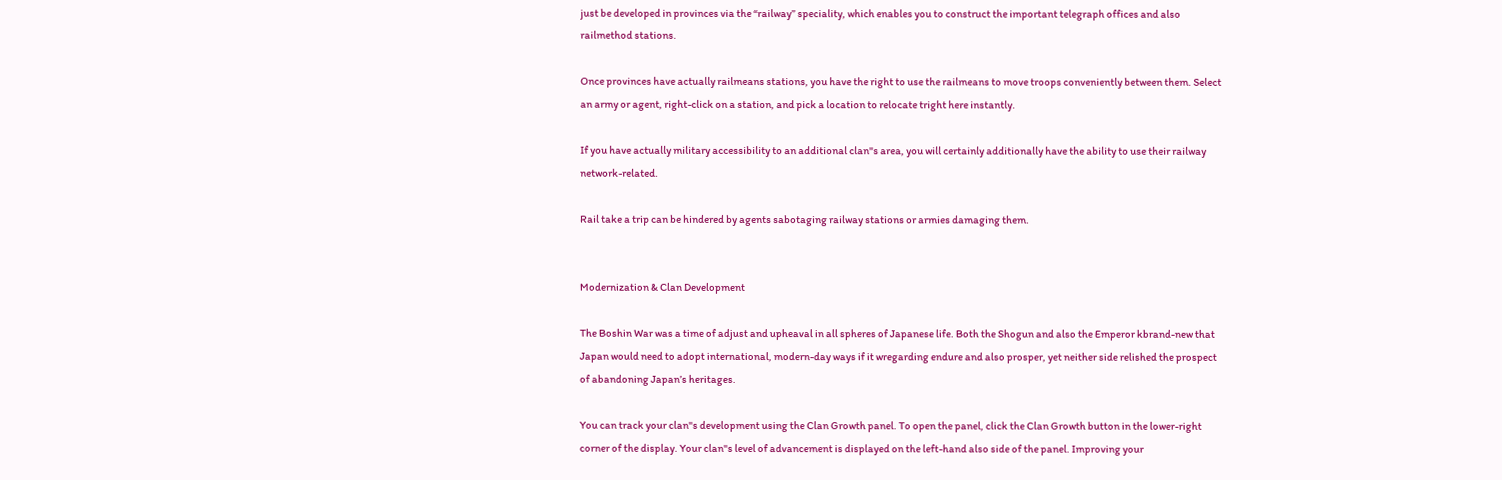just be developed in provinces via the “railway” speciality, which enables you to construct the important telegraph offices and also railmethod stations.

Once provinces have actually railmeans stations, you have the right to use the railmeans to move troops conveniently between them. Select an army or agent, right-click on a station, and pick a location to relocate tright here instantly.

If you have actually military accessibility to an additional clan"s area, you will certainly additionally have the ability to use their railway network-related.

Rail take a trip can be hindered by agents sabotaging railway stations or armies damaging them.


Modernization & Clan Development

The Boshin War was a time of adjust and upheaval in all spheres of Japanese life. Both the Shogun and also the Emperor kbrand-new that Japan would need to adopt international, modern-day ways if it wregarding endure and also prosper, yet neither side relished the prospect of abandoning Japan’s heritages.

You can track your clan"s development using the Clan Growth panel. To open the panel, click the Clan Growth button in the lower-right corner of the display. Your clan"s level of advancement is displayed on the left-hand also side of the panel. Improving your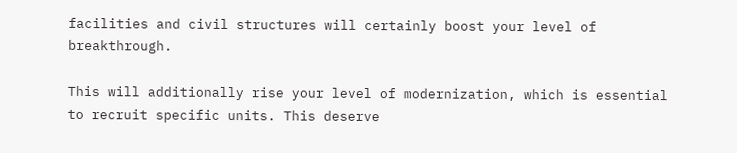facilities and civil structures will certainly boost your level of breakthrough.

This will additionally rise your level of modernization, which is essential to recruit specific units. This deserve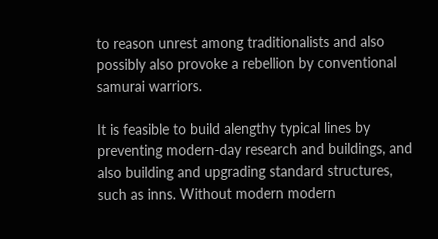to reason unrest among traditionalists and also possibly also provoke a rebellion by conventional samurai warriors.

It is feasible to build alengthy typical lines by preventing modern-day research and buildings, and also building and upgrading standard structures, such as inns. Without modern modern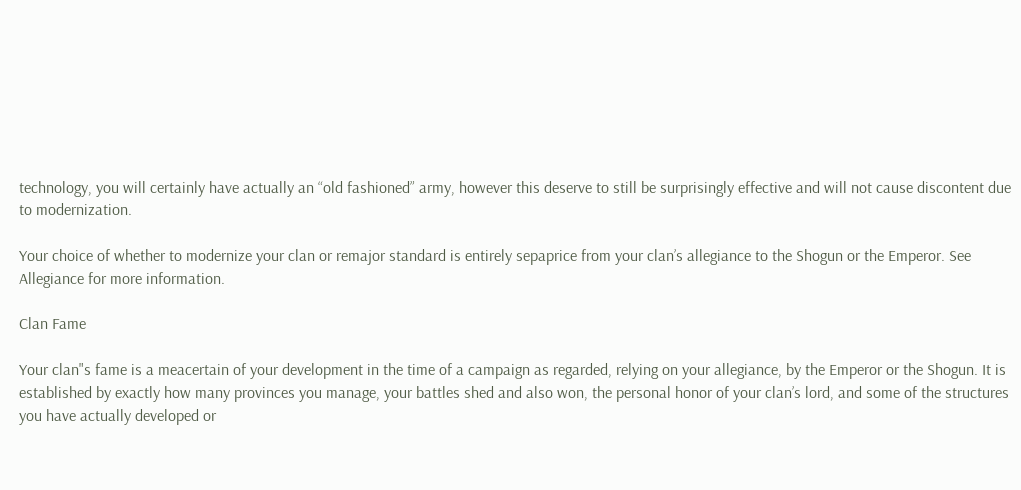technology, you will certainly have actually an “old fashioned” army, however this deserve to still be surprisingly effective and will not cause discontent due to modernization.

Your choice of whether to modernize your clan or remajor standard is entirely sepaprice from your clan’s allegiance to the Shogun or the Emperor. See Allegiance for more information.

Clan Fame

Your clan"s fame is a meacertain of your development in the time of a campaign as regarded, relying on your allegiance, by the Emperor or the Shogun. It is established by exactly how many provinces you manage, your battles shed and also won, the personal honor of your clan’s lord, and some of the structures you have actually developed or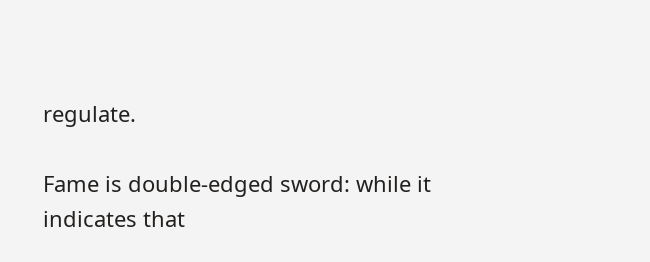regulate.

Fame is double-edged sword: while it indicates that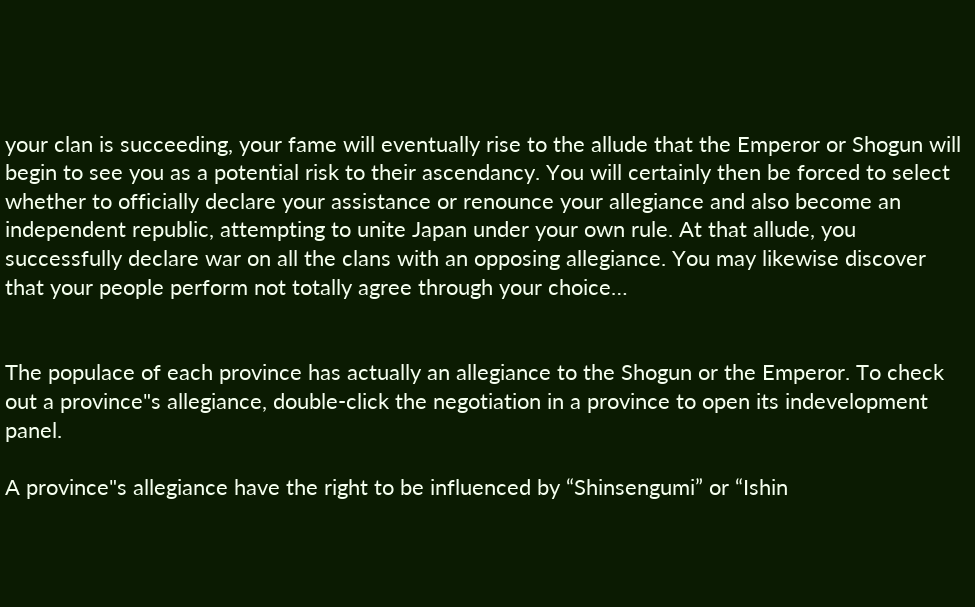your clan is succeeding, your fame will eventually rise to the allude that the Emperor or Shogun will begin to see you as a potential risk to their ascendancy. You will certainly then be forced to select whether to officially declare your assistance or renounce your allegiance and also become an independent republic, attempting to unite Japan under your own rule. At that allude, you successfully declare war on all the clans with an opposing allegiance. You may likewise discover that your people perform not totally agree through your choice…


The populace of each province has actually an allegiance to the Shogun or the Emperor. To check out a province"s allegiance, double-click the negotiation in a province to open its indevelopment panel.

A province"s allegiance have the right to be influenced by “Shinsengumi” or “Ishin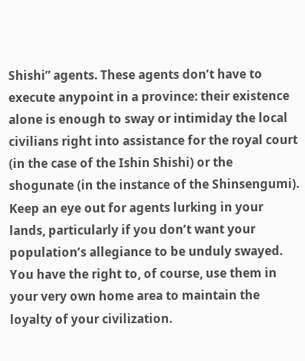Shishi” agents. These agents don’t have to execute anypoint in a province: their existence alone is enough to sway or intimiday the local civilians right into assistance for the royal court (in the case of the Ishin Shishi) or the shogunate (in the instance of the Shinsengumi). Keep an eye out for agents lurking in your lands, particularly if you don’t want your population’s allegiance to be unduly swayed. You have the right to, of course, use them in your very own home area to maintain the loyalty of your civilization.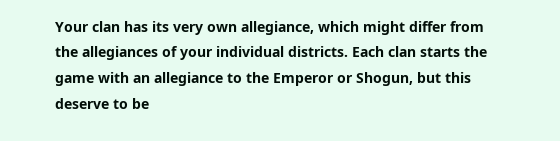Your clan has its very own allegiance, which might differ from the allegiances of your individual districts. Each clan starts the game with an allegiance to the Emperor or Shogun, but this deserve to be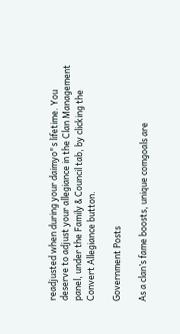readjusted when during your daimyo"s lifetime. You deserve to adjust your allegiance in the Clan Management panel, under the Family & Council tab, by clicking the Convert Allegiance button.

Government Posts

As a clan’s fame boosts, unique comgoals are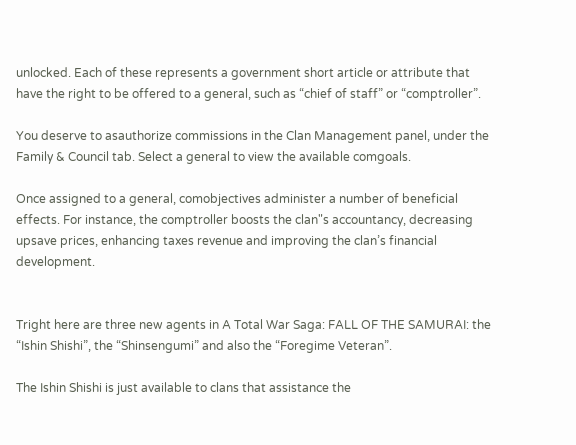unlocked. Each of these represents a government short article or attribute that have the right to be offered to a general, such as “chief of staff” or “comptroller”.

You deserve to asauthorize commissions in the Clan Management panel, under the Family & Council tab. Select a general to view the available comgoals.

Once assigned to a general, comobjectives administer a number of beneficial effects. For instance, the comptroller boosts the clan"s accountancy, decreasing upsave prices, enhancing taxes revenue and improving the clan’s financial development.


Tright here are three new agents in A Total War Saga: FALL OF THE SAMURAI: the “Ishin Shishi”, the “Shinsengumi” and also the “Foregime Veteran”.

The Ishin Shishi is just available to clans that assistance the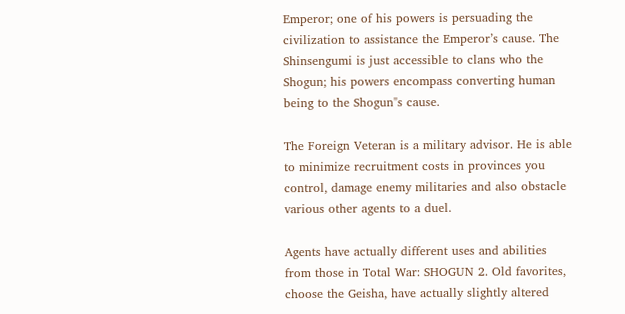Emperor; one of his powers is persuading the civilization to assistance the Emperor’s cause. The Shinsengumi is just accessible to clans who the Shogun; his powers encompass converting human being to the Shogun"s cause.

The Foreign Veteran is a military advisor. He is able to minimize recruitment costs in provinces you control, damage enemy militaries and also obstacle various other agents to a duel.

Agents have actually different uses and abilities from those in Total War: SHOGUN 2. Old favorites, choose the Geisha, have actually slightly altered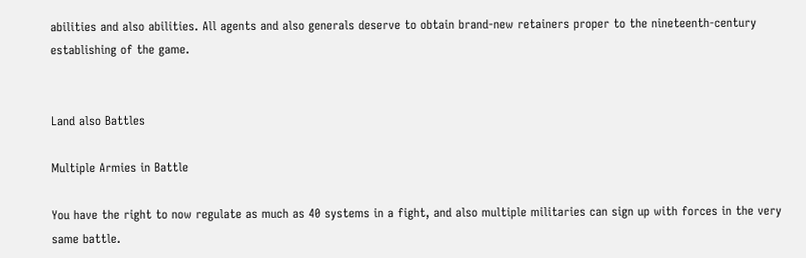abilities and also abilities. All agents and also generals deserve to obtain brand-new retainers proper to the nineteenth-century establishing of the game.


Land also Battles

Multiple Armies in Battle

You have the right to now regulate as much as 40 systems in a fight, and also multiple militaries can sign up with forces in the very same battle.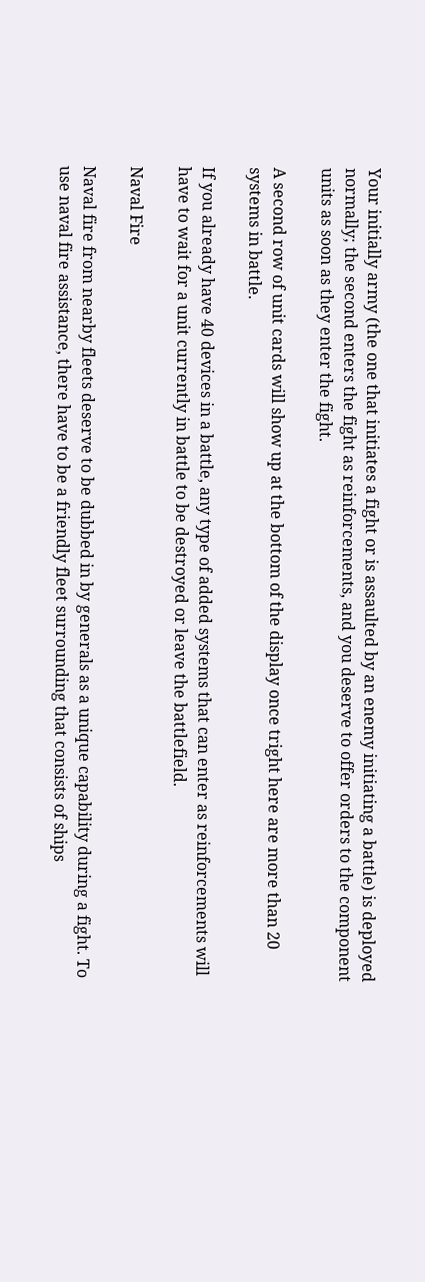Your initially army (the one that initiates a fight or is assaulted by an enemy initiating a battle) is deployed normally; the second enters the fight as reinforcements, and you deserve to offer orders to the component units as soon as they enter the fight.

A second row of unit cards will show up at the bottom of the display once tright here are more than 20 systems in battle.

If you already have 40 devices in a battle, any type of added systems that can enter as reinforcements will have to wait for a unit currently in battle to be destroyed or leave the battlefield.

Naval Fire

Naval fire from nearby fleets deserve to be dubbed in by generals as a unique capability during a fight. To use naval fire assistance, there have to be a friendly fleet surrounding that consists of ships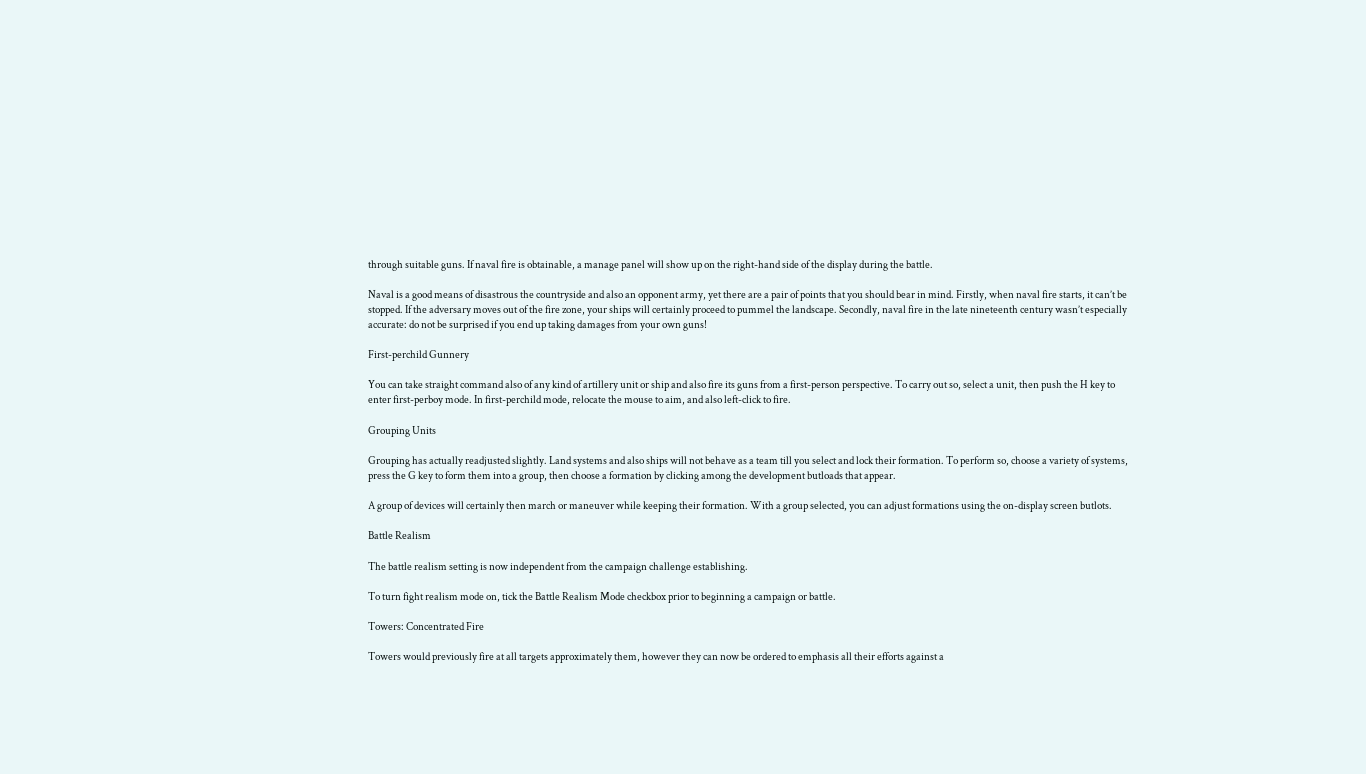through suitable guns. If naval fire is obtainable, a manage panel will show up on the right-hand side of the display during the battle.

Naval is a good means of disastrous the countryside and also an opponent army, yet there are a pair of points that you should bear in mind. Firstly, when naval fire starts, it can’t be stopped. If the adversary moves out of the fire zone, your ships will certainly proceed to pummel the landscape. Secondly, naval fire in the late nineteenth century wasn’t especially accurate: do not be surprised if you end up taking damages from your own guns!

First-perchild Gunnery

You can take straight command also of any kind of artillery unit or ship and also fire its guns from a first-person perspective. To carry out so, select a unit, then push the H key to enter first-perboy mode. In first-perchild mode, relocate the mouse to aim, and also left-click to fire.

Grouping Units

Grouping has actually readjusted slightly. Land systems and also ships will not behave as a team till you select and lock their formation. To perform so, choose a variety of systems, press the G key to form them into a group, then choose a formation by clicking among the development butloads that appear.

A group of devices will certainly then march or maneuver while keeping their formation. With a group selected, you can adjust formations using the on-display screen butlots.

Battle Realism

The battle realism setting is now independent from the campaign challenge establishing.

To turn fight realism mode on, tick the Battle Realism Mode checkbox prior to beginning a campaign or battle.

Towers: Concentrated Fire

Towers would previously fire at all targets approximately them, however they can now be ordered to emphasis all their efforts against a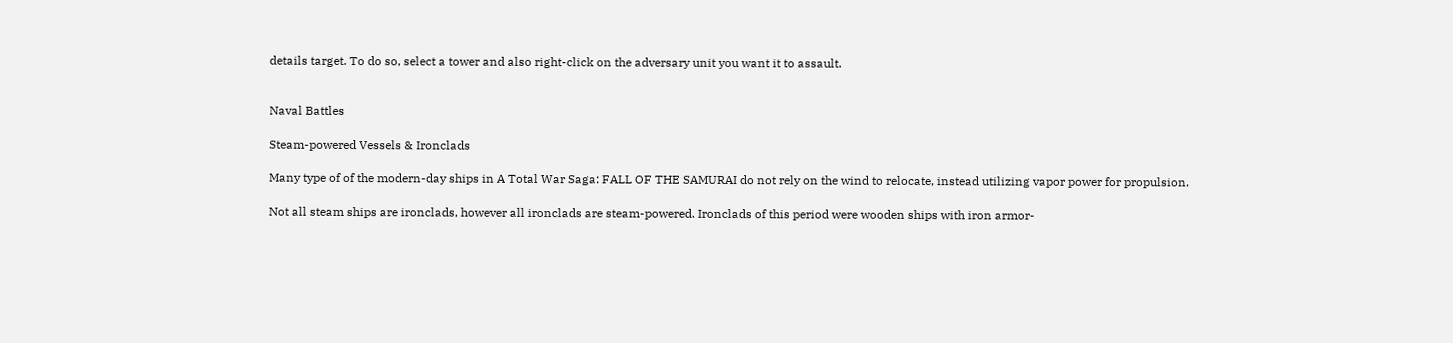details target. To do so, select a tower and also right-click on the adversary unit you want it to assault.


Naval Battles

Steam-powered Vessels & Ironclads

Many type of of the modern-day ships in A Total War Saga: FALL OF THE SAMURAI do not rely on the wind to relocate, instead utilizing vapor power for propulsion.

Not all steam ships are ironclads, however all ironclads are steam-powered. Ironclads of this period were wooden ships with iron armor-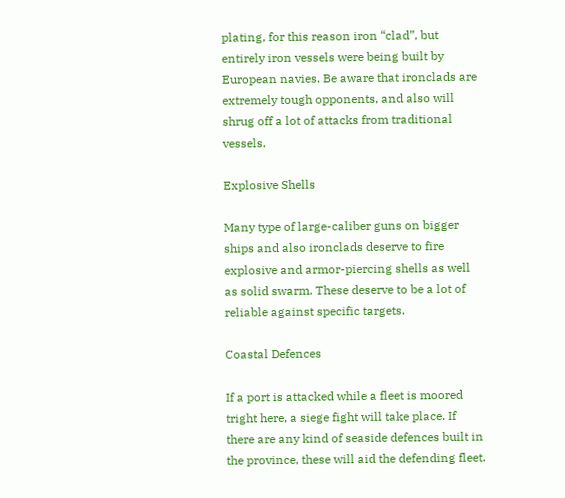plating, for this reason iron “clad”, but entirely iron vessels were being built by European navies. Be aware that ironclads are extremely tough opponents, and also will shrug off a lot of attacks from traditional vessels.

Explosive Shells

Many type of large-caliber guns on bigger ships and also ironclads deserve to fire explosive and armor-piercing shells as well as solid swarm. These deserve to be a lot of reliable against specific targets.

Coastal Defences

If a port is attacked while a fleet is moored tright here, a siege fight will take place. If there are any kind of seaside defences built in the province, these will aid the defending fleet.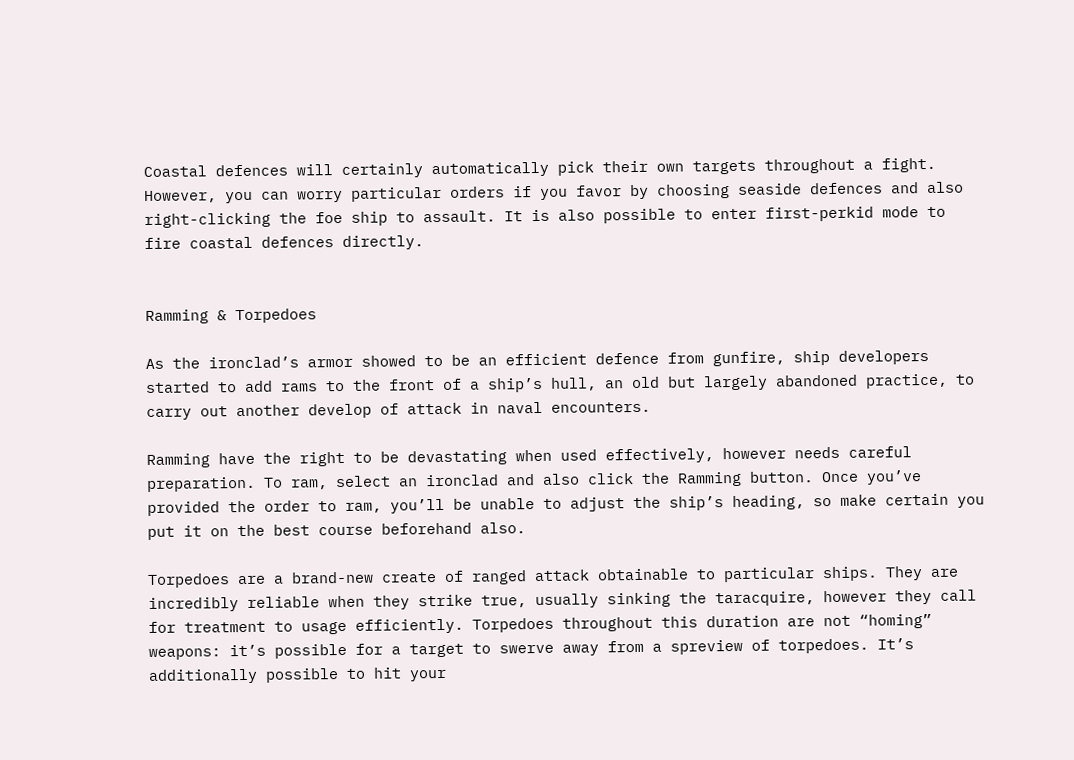Coastal defences will certainly automatically pick their own targets throughout a fight. However, you can worry particular orders if you favor by choosing seaside defences and also right-clicking the foe ship to assault. It is also possible to enter first-perkid mode to fire coastal defences directly.


Ramming & Torpedoes

As the ironclad’s armor showed to be an efficient defence from gunfire, ship developers started to add rams to the front of a ship’s hull, an old but largely abandoned practice, to carry out another develop of attack in naval encounters.

Ramming have the right to be devastating when used effectively, however needs careful preparation. To ram, select an ironclad and also click the Ramming button. Once you’ve provided the order to ram, you’ll be unable to adjust the ship’s heading, so make certain you put it on the best course beforehand also.

Torpedoes are a brand-new create of ranged attack obtainable to particular ships. They are incredibly reliable when they strike true, usually sinking the taracquire, however they call for treatment to usage efficiently. Torpedoes throughout this duration are not “homing” weapons: it’s possible for a target to swerve away from a spreview of torpedoes. It’s additionally possible to hit your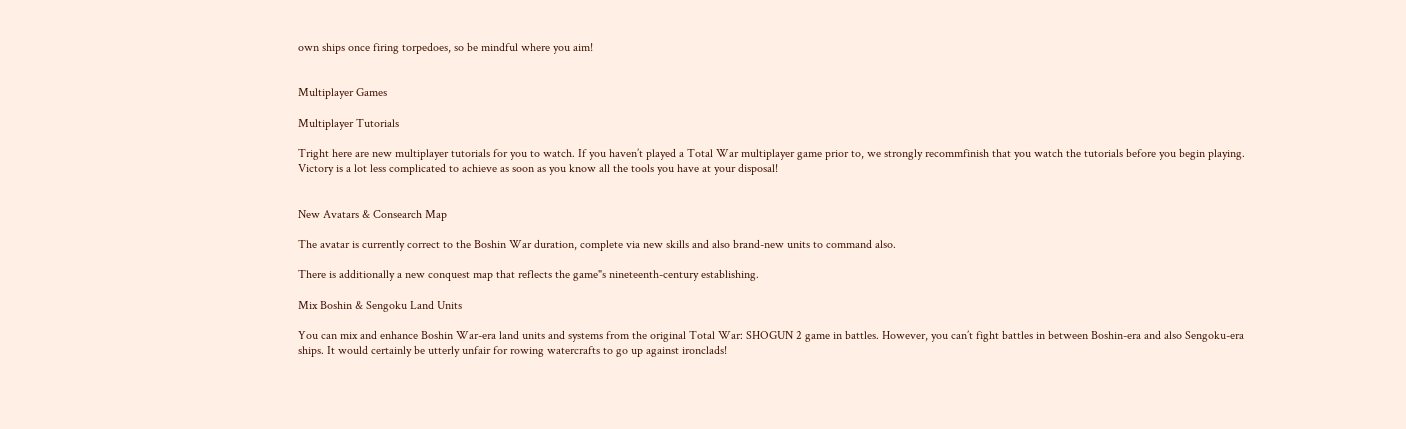own ships once firing torpedoes, so be mindful where you aim!


Multiplayer Games

Multiplayer Tutorials

Tright here are new multiplayer tutorials for you to watch. If you haven’t played a Total War multiplayer game prior to, we strongly recommfinish that you watch the tutorials before you begin playing. Victory is a lot less complicated to achieve as soon as you know all the tools you have at your disposal!


New Avatars & Consearch Map

The avatar is currently correct to the Boshin War duration, complete via new skills and also brand-new units to command also.

There is additionally a new conquest map that reflects the game"s nineteenth-century establishing.

Mix Boshin & Sengoku Land Units

You can mix and enhance Boshin War-era land units and systems from the original Total War: SHOGUN 2 game in battles. However, you can’t fight battles in between Boshin-era and also Sengoku-era ships. It would certainly be utterly unfair for rowing watercrafts to go up against ironclads!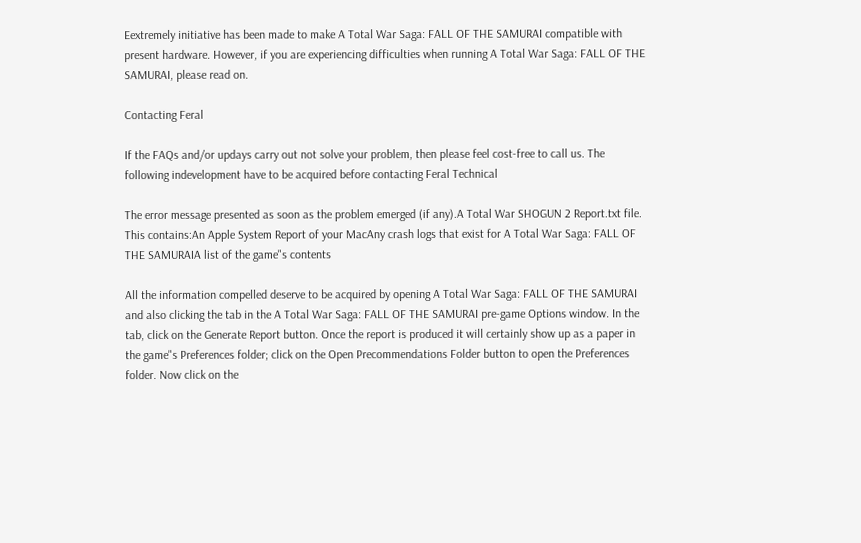Eextremely initiative has been made to make A Total War Saga: FALL OF THE SAMURAI compatible with present hardware. However, if you are experiencing difficulties when running A Total War Saga: FALL OF THE SAMURAI, please read on.

Contacting Feral

If the FAQs and/or updays carry out not solve your problem, then please feel cost-free to call us. The following indevelopment have to be acquired before contacting Feral Technical

The error message presented as soon as the problem emerged (if any).A Total War SHOGUN 2 Report.txt file. This contains:An Apple System Report of your MacAny crash logs that exist for A Total War Saga: FALL OF THE SAMURAIA list of the game"s contents

All the information compelled deserve to be acquired by opening A Total War Saga: FALL OF THE SAMURAI and also clicking the tab in the A Total War Saga: FALL OF THE SAMURAI pre-game Options window. In the tab, click on the Generate Report button. Once the report is produced it will certainly show up as a paper in the game"s Preferences folder; click on the Open Precommendations Folder button to open the Preferences folder. Now click on the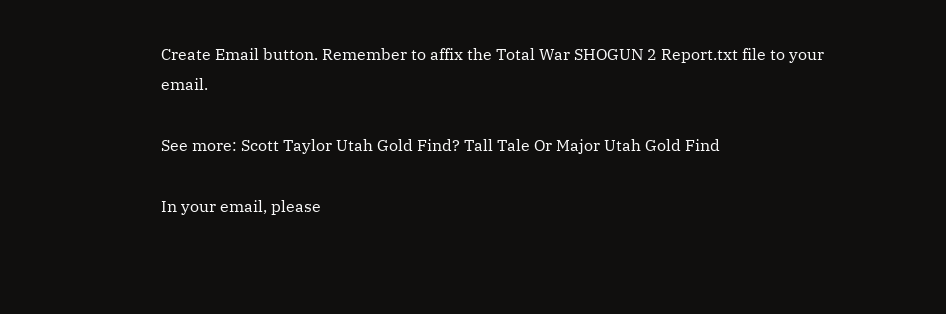Create Email button. Remember to affix the Total War SHOGUN 2 Report.txt file to your email.

See more: Scott Taylor Utah Gold Find? Tall Tale Or Major Utah Gold Find

In your email, please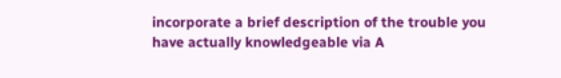incorporate a brief description of the trouble you have actually knowledgeable via A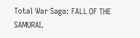Total War Saga: FALL OF THE SAMURAI.